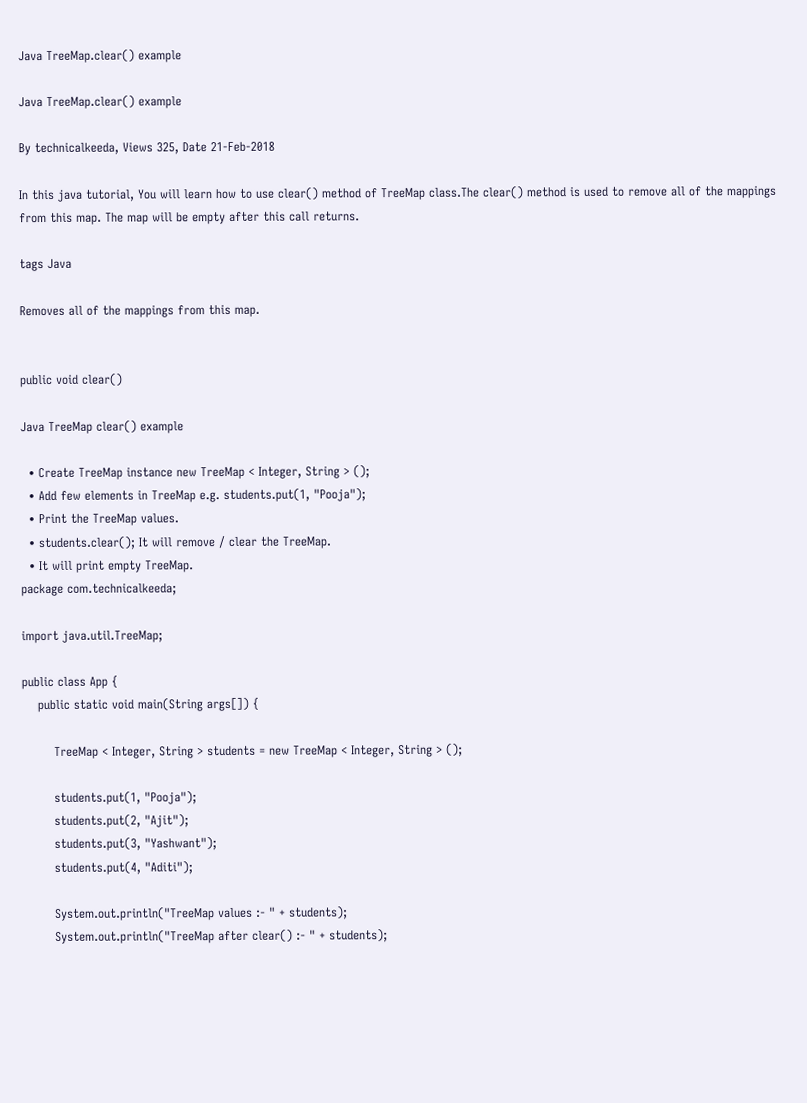Java TreeMap.clear() example

Java TreeMap.clear() example

By technicalkeeda, Views 325, Date 21-Feb-2018

In this java tutorial, You will learn how to use clear() method of TreeMap class.The clear() method is used to remove all of the mappings from this map. The map will be empty after this call returns.

tags Java

Removes all of the mappings from this map.


public void clear()

Java TreeMap clear() example

  • Create TreeMap instance new TreeMap < Integer, String > ();
  • Add few elements in TreeMap e.g. students.put(1, "Pooja");
  • Print the TreeMap values.
  • students.clear(); It will remove / clear the TreeMap.
  • It will print empty TreeMap.
package com.technicalkeeda;

import java.util.TreeMap;

public class App {
    public static void main(String args[]) {

        TreeMap < Integer, String > students = new TreeMap < Integer, String > ();

        students.put(1, "Pooja");
        students.put(2, "Ajit");
        students.put(3, "Yashwant");
        students.put(4, "Aditi");

        System.out.println("TreeMap values :- " + students);
        System.out.println("TreeMap after clear() :- " + students);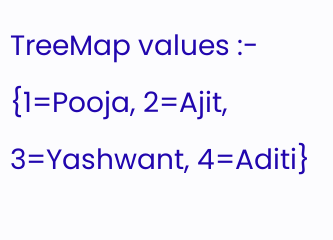TreeMap values :- {1=Pooja, 2=Ajit, 3=Yashwant, 4=Aditi}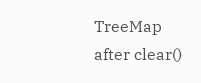TreeMap after clear()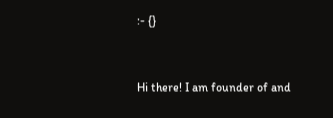:- {}


Hi there! I am founder of and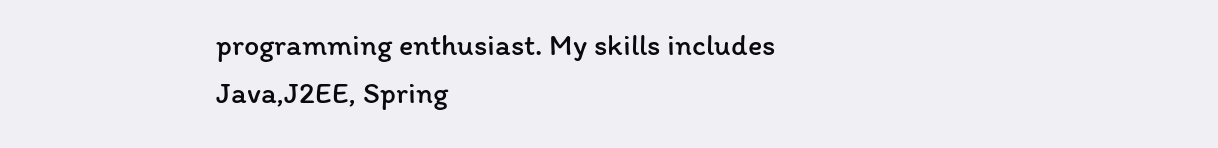programming enthusiast. My skills includes Java,J2EE, Spring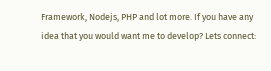Framework, Nodejs, PHP and lot more. If you have any idea that you would want me to develop? Lets connect: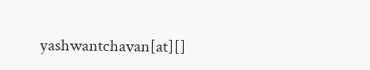yashwantchavan[at][]